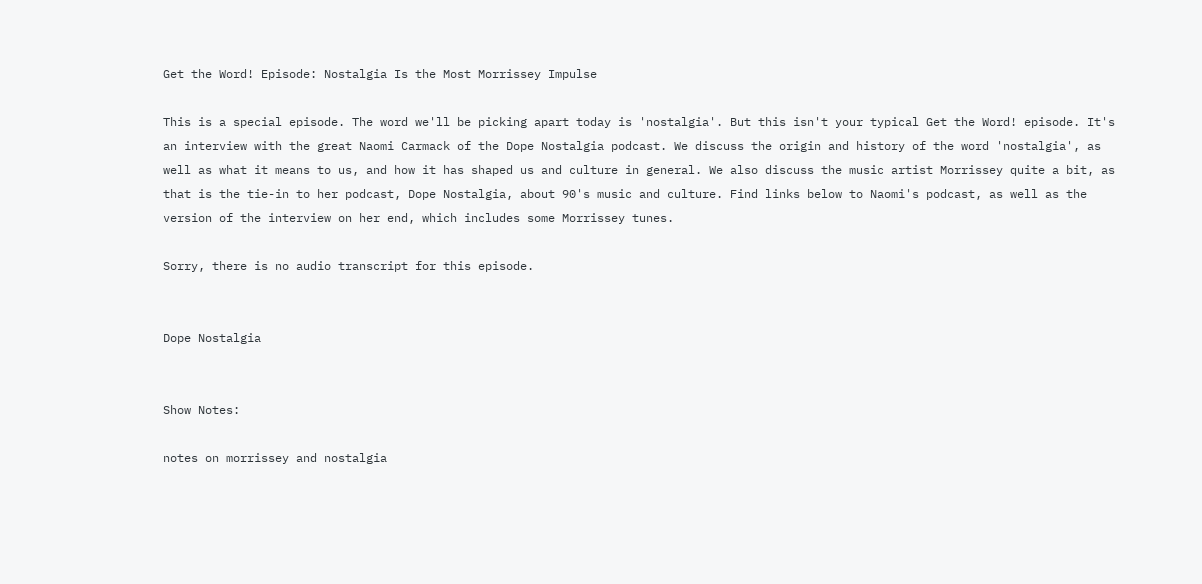Get the Word! Episode: Nostalgia Is the Most Morrissey Impulse

This is a special episode. The word we'll be picking apart today is 'nostalgia'. But this isn't your typical Get the Word! episode. It's an interview with the great Naomi Carmack of the Dope Nostalgia podcast. We discuss the origin and history of the word 'nostalgia', as well as what it means to us, and how it has shaped us and culture in general. We also discuss the music artist Morrissey quite a bit, as that is the tie-in to her podcast, Dope Nostalgia, about 90's music and culture. Find links below to Naomi's podcast, as well as the version of the interview on her end, which includes some Morrissey tunes.

Sorry, there is no audio transcript for this episode.


Dope Nostalgia


Show Notes:

notes on morrissey and nostalgia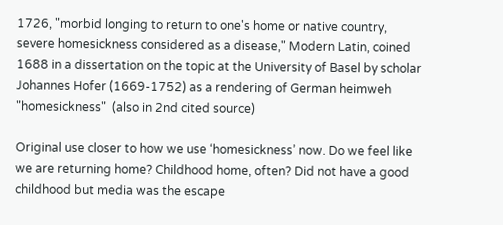1726, "morbid longing to return to one's home or native country, severe homesickness considered as a disease," Modern Latin, coined 1688 in a dissertation on the topic at the University of Basel by scholar Johannes Hofer (1669-1752) as a rendering of German heimweh "homesickness"  (also in 2nd cited source)

Original use closer to how we use ‘homesickness’ now. Do we feel like we are returning home? Childhood home, often? Did not have a good childhood but media was the escape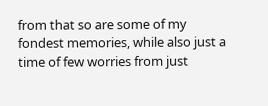from that so are some of my fondest memories, while also just a time of few worries from just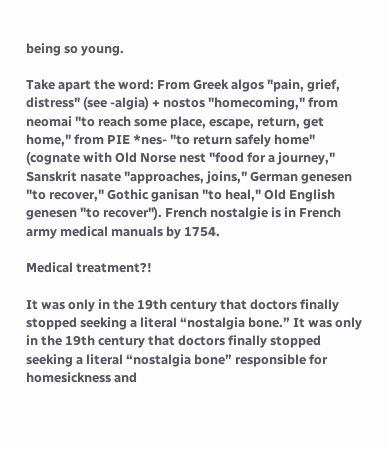being so young.

Take apart the word: From Greek algos "pain, grief, distress" (see -algia) + nostos "homecoming," from neomai "to reach some place, escape, return, get home," from PIE *nes- "to return safely home" (cognate with Old Norse nest "food for a journey," Sanskrit nasate "approaches, joins," German genesen "to recover," Gothic ganisan "to heal," Old English genesen "to recover"). French nostalgie is in French army medical manuals by 1754.

Medical treatment?!

It was only in the 19th century that doctors finally stopped seeking a literal “nostalgia bone.” It was only in the 19th century that doctors finally stopped seeking a literal “nostalgia bone” responsible for homesickness and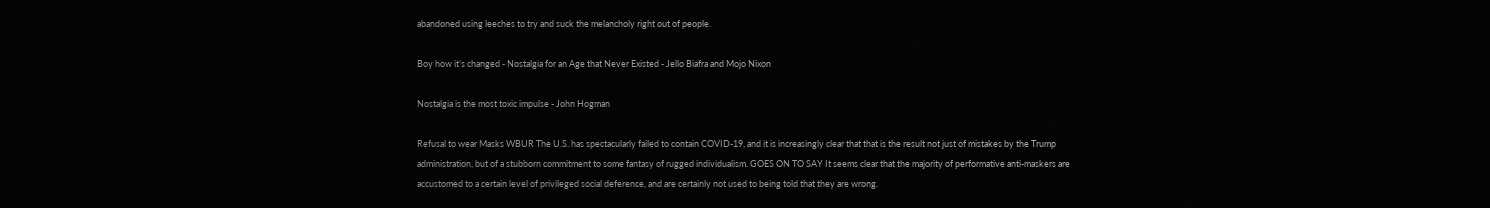abandoned using leeches to try and suck the melancholy right out of people.

Boy how it’s changed - Nostalgia for an Age that Never Existed - Jello Biafra and Mojo Nixon

Nostalgia is the most toxic impulse - John Hogman

Refusal to wear Masks WBUR The U.S. has spectacularly failed to contain COVID-19, and it is increasingly clear that that is the result not just of mistakes by the Trump administration, but of a stubborn commitment to some fantasy of rugged individualism. GOES ON TO SAY It seems clear that the majority of performative anti-maskers are accustomed to a certain level of privileged social deference, and are certainly not used to being told that they are wrong.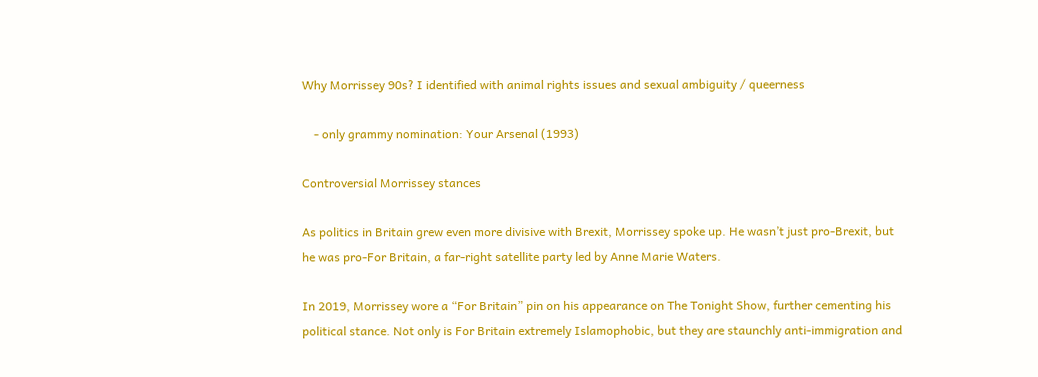Why Morrissey 90s? I identified with animal rights issues and sexual ambiguity / queerness

    - only grammy nomination: Your Arsenal (1993)

Controversial Morrissey stances

As politics in Britain grew even more divisive with Brexit, Morrissey spoke up. He wasn’t just pro-Brexit, but he was pro-For Britain, a far-right satellite party led by Anne Marie Waters.

In 2019, Morrissey wore a “For Britain” pin on his appearance on The Tonight Show, further cementing his political stance. Not only is For Britain extremely Islamophobic, but they are staunchly anti-immigration and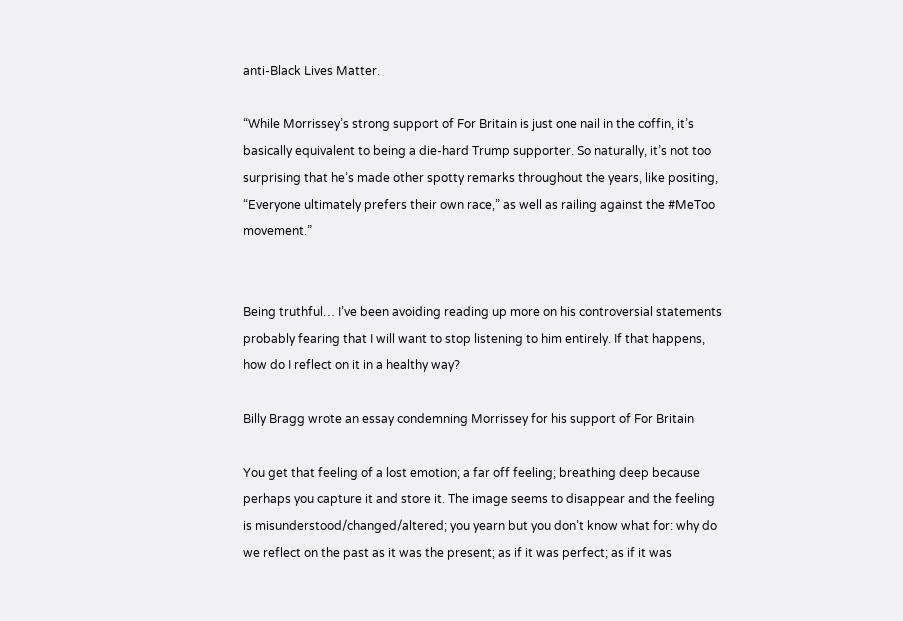anti-Black Lives Matter.

“While Morrissey’s strong support of For Britain is just one nail in the coffin, it’s basically equivalent to being a die-hard Trump supporter. So naturally, it’s not too surprising that he’s made other spotty remarks throughout the years, like positing, “Everyone ultimately prefers their own race,” as well as railing against the #MeToo movement.”


Being truthful… I’ve been avoiding reading up more on his controversial statements probably fearing that I will want to stop listening to him entirely. If that happens, how do I reflect on it in a healthy way?

Billy Bragg wrote an essay condemning Morrissey for his support of For Britain

You get that feeling of a lost emotion; a far off feeling; breathing deep because perhaps you capture it and store it. The image seems to disappear and the feeling is misunderstood/changed/altered; you yearn but you don’t know what for: why do we reflect on the past as it was the present; as if it was perfect; as if it was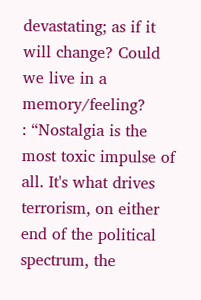devastating; as if it will change? Could we live in a memory/feeling?
: “Nostalgia is the most toxic impulse of all. It's what drives terrorism, on either end of the political spectrum, the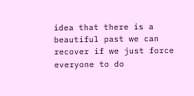idea that there is a beautiful past we can recover if we just force everyone to do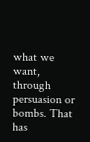what we want, through persuasion or bombs. That has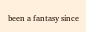been a fantasy since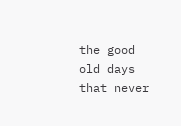the good old days that never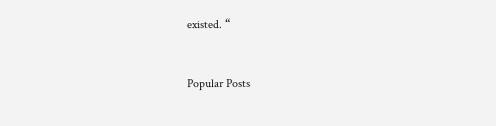existed. “


Popular Posts